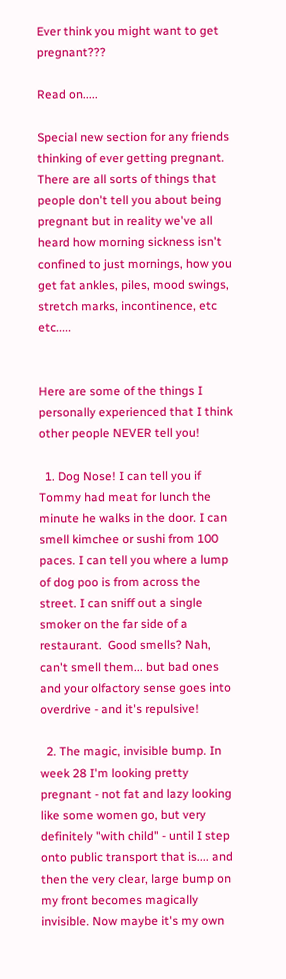Ever think you might want to get pregnant???

Read on.....

Special new section for any friends thinking of ever getting pregnant. There are all sorts of things that people don't tell you about being pregnant but in reality we've all heard how morning sickness isn't confined to just mornings, how you get fat ankles, piles, mood swings, stretch marks, incontinence, etc etc.....


Here are some of the things I personally experienced that I think other people NEVER tell you!

  1. Dog Nose! I can tell you if Tommy had meat for lunch the minute he walks in the door. I can smell kimchee or sushi from 100 paces. I can tell you where a lump of dog poo is from across the street. I can sniff out a single smoker on the far side of a restaurant.  Good smells? Nah, can't smell them... but bad ones and your olfactory sense goes into overdrive - and it's repulsive!

  2. The magic, invisible bump. In week 28 I'm looking pretty pregnant - not fat and lazy looking like some women go, but very definitely "with child" - until I step onto public transport that is.... and then the very clear, large bump on my front becomes magically invisible. Now maybe it's my own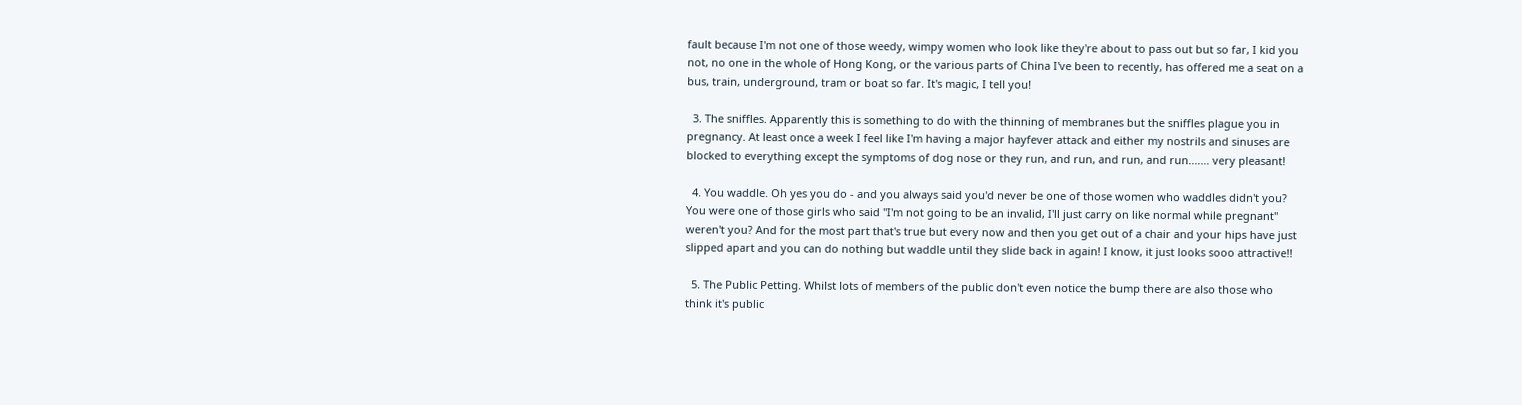fault because I'm not one of those weedy, wimpy women who look like they're about to pass out but so far, I kid you not, no one in the whole of Hong Kong, or the various parts of China I've been to recently, has offered me a seat on a bus, train, underground, tram or boat so far. It's magic, I tell you!

  3. The sniffles. Apparently this is something to do with the thinning of membranes but the sniffles plague you in pregnancy. At least once a week I feel like I'm having a major hayfever attack and either my nostrils and sinuses are blocked to everything except the symptoms of dog nose or they run, and run, and run, and run....... very pleasant!

  4. You waddle. Oh yes you do - and you always said you'd never be one of those women who waddles didn't you? You were one of those girls who said "I'm not going to be an invalid, I'll just carry on like normal while pregnant" weren't you? And for the most part that's true but every now and then you get out of a chair and your hips have just slipped apart and you can do nothing but waddle until they slide back in again! I know, it just looks sooo attractive!!

  5. The Public Petting. Whilst lots of members of the public don't even notice the bump there are also those who think it's public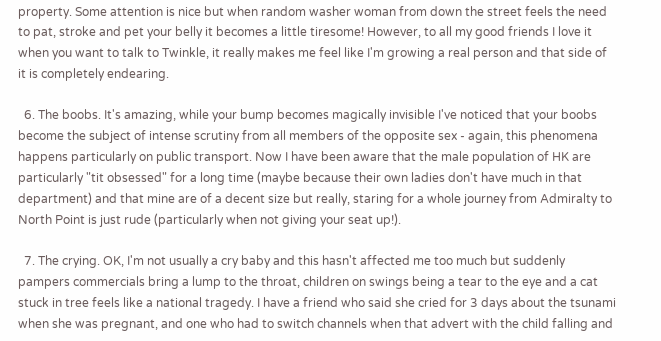property. Some attention is nice but when random washer woman from down the street feels the need to pat, stroke and pet your belly it becomes a little tiresome! However, to all my good friends I love it when you want to talk to Twinkle, it really makes me feel like I'm growing a real person and that side of it is completely endearing.

  6. The boobs. It's amazing, while your bump becomes magically invisible I've noticed that your boobs become the subject of intense scrutiny from all members of the opposite sex - again, this phenomena happens particularly on public transport. Now I have been aware that the male population of HK are particularly "tit obsessed" for a long time (maybe because their own ladies don't have much in that department) and that mine are of a decent size but really, staring for a whole journey from Admiralty to North Point is just rude (particularly when not giving your seat up!).

  7. The crying. OK, I'm not usually a cry baby and this hasn't affected me too much but suddenly pampers commercials bring a lump to the throat, children on swings being a tear to the eye and a cat stuck in tree feels like a national tragedy. I have a friend who said she cried for 3 days about the tsunami when she was pregnant, and one who had to switch channels when that advert with the child falling and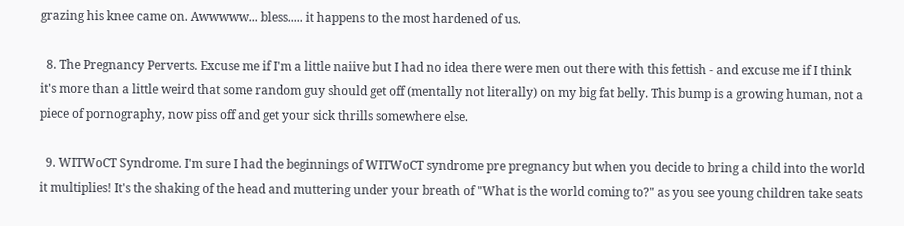grazing his knee came on. Awwwww... bless..... it happens to the most hardened of us.

  8. The Pregnancy Perverts. Excuse me if I'm a little naiive but I had no idea there were men out there with this fettish - and excuse me if I think it's more than a little weird that some random guy should get off (mentally not literally) on my big fat belly. This bump is a growing human, not a piece of pornography, now piss off and get your sick thrills somewhere else.

  9. WITWoCT Syndrome. I'm sure I had the beginnings of WITWoCT syndrome pre pregnancy but when you decide to bring a child into the world it multiplies! It's the shaking of the head and muttering under your breath of "What is the world coming to?" as you see young children take seats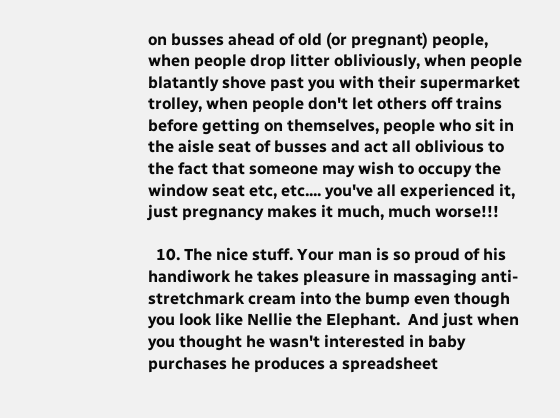on busses ahead of old (or pregnant) people, when people drop litter obliviously, when people blatantly shove past you with their supermarket trolley, when people don't let others off trains before getting on themselves, people who sit in the aisle seat of busses and act all oblivious to the fact that someone may wish to occupy the window seat etc, etc.... you've all experienced it, just pregnancy makes it much, much worse!!!

  10. The nice stuff. Your man is so proud of his handiwork he takes pleasure in massaging anti-stretchmark cream into the bump even though you look like Nellie the Elephant.  And just when you thought he wasn't interested in baby purchases he produces a spreadsheet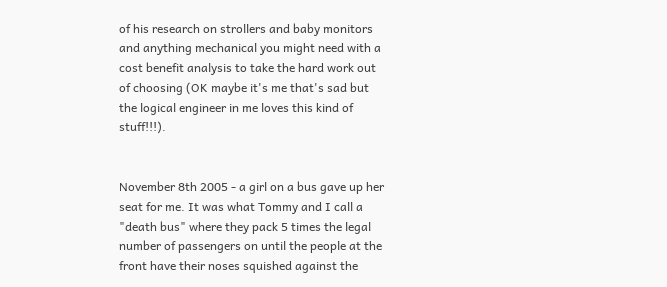of his research on strollers and baby monitors and anything mechanical you might need with a cost benefit analysis to take the hard work out of choosing (OK maybe it's me that's sad but the logical engineer in me loves this kind of stuff!!!).


November 8th 2005 - a girl on a bus gave up her seat for me. It was what Tommy and I call a "death bus" where they pack 5 times the legal number of passengers on until the people at the front have their noses squished against the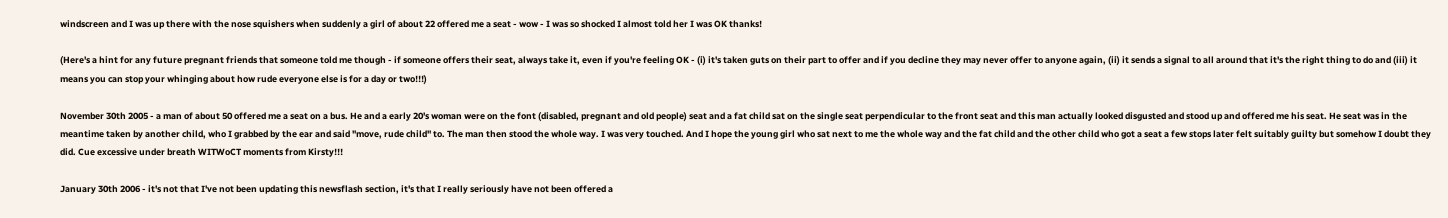windscreen and I was up there with the nose squishers when suddenly a girl of about 22 offered me a seat - wow - I was so shocked I almost told her I was OK thanks!

(Here's a hint for any future pregnant friends that someone told me though - if someone offers their seat, always take it, even if you're feeling OK - (i) it's taken guts on their part to offer and if you decline they may never offer to anyone again, (ii) it sends a signal to all around that it's the right thing to do and (iii) it means you can stop your whinging about how rude everyone else is for a day or two!!!)

November 30th 2005 - a man of about 50 offered me a seat on a bus. He and a early 20's woman were on the font (disabled, pregnant and old people) seat and a fat child sat on the single seat perpendicular to the front seat and this man actually looked disgusted and stood up and offered me his seat. He seat was in the meantime taken by another child, who I grabbed by the ear and said "move, rude child" to. The man then stood the whole way. I was very touched. And I hope the young girl who sat next to me the whole way and the fat child and the other child who got a seat a few stops later felt suitably guilty but somehow I doubt they did. Cue excessive under breath WITWoCT moments from Kirsty!!!

January 30th 2006 - it's not that I've not been updating this newsflash section, it's that I really seriously have not been offered a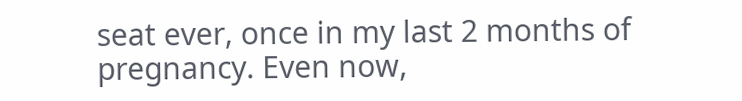seat ever, once in my last 2 months of pregnancy. Even now,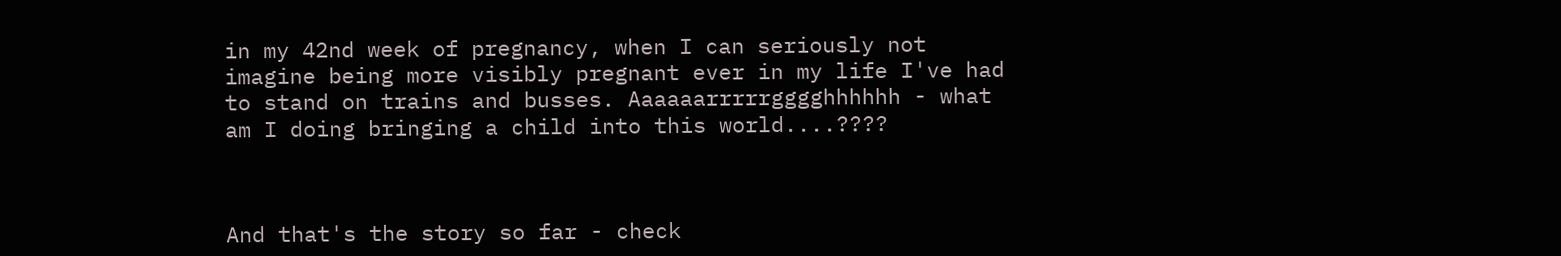in my 42nd week of pregnancy, when I can seriously not imagine being more visibly pregnant ever in my life I've had to stand on trains and busses. Aaaaaarrrrrgggghhhhhh - what am I doing bringing a child into this world....????



And that's the story so far - check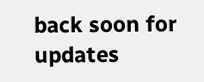back soon for updates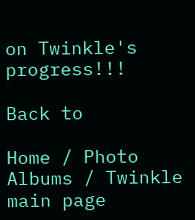on Twinkle's progress!!!

Back to

Home / Photo Albums / Twinkle main page